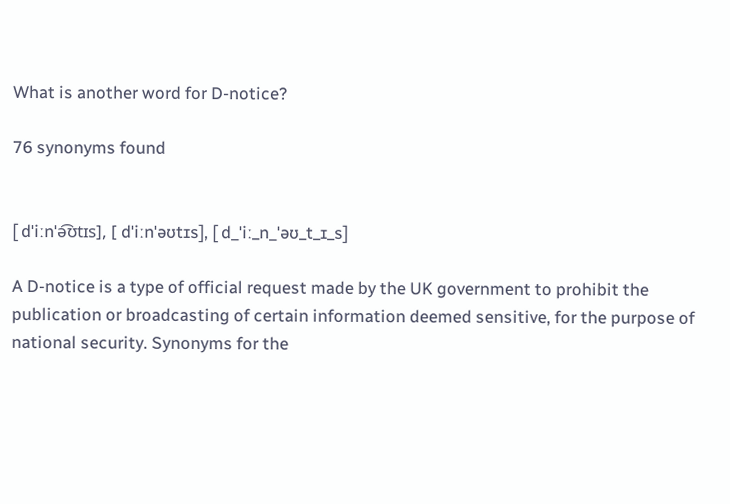What is another word for D-notice?

76 synonyms found


[ dˈiːnˈə͡ʊtɪs], [ dˈiːnˈəʊtɪs], [ d_ˈiː_n_ˈəʊ_t_ɪ_s]

A D-notice is a type of official request made by the UK government to prohibit the publication or broadcasting of certain information deemed sensitive, for the purpose of national security. Synonyms for the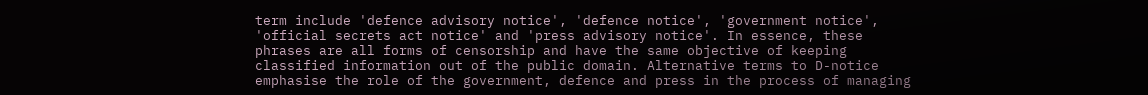term include 'defence advisory notice', 'defence notice', 'government notice', 'official secrets act notice' and 'press advisory notice'. In essence, these phrases are all forms of censorship and have the same objective of keeping classified information out of the public domain. Alternative terms to D-notice emphasise the role of the government, defence and press in the process of managing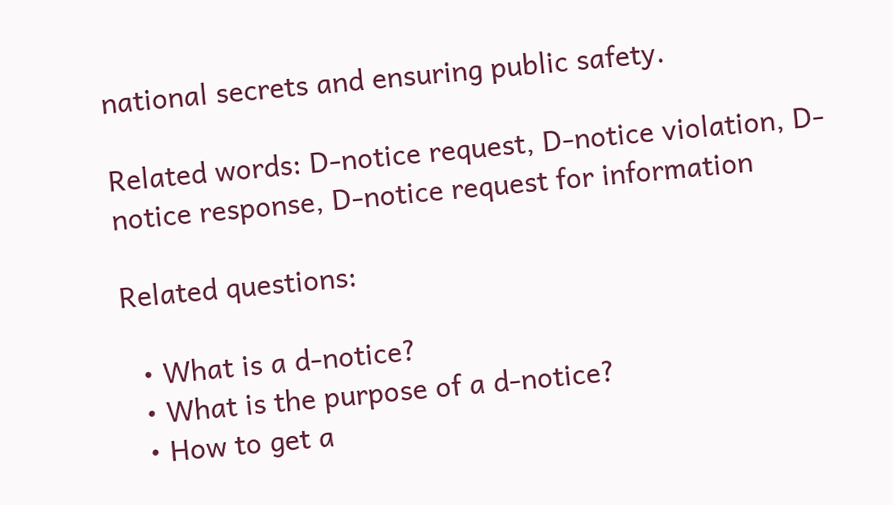national secrets and ensuring public safety.

Related words: D-notice request, D-notice violation, D-notice response, D-notice request for information

Related questions:

  • What is a d-notice?
  • What is the purpose of a d-notice?
  • How to get a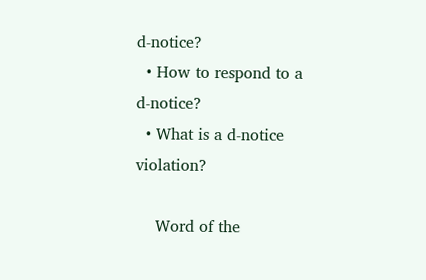d-notice?
  • How to respond to a d-notice?
  • What is a d-notice violation?

    Word of the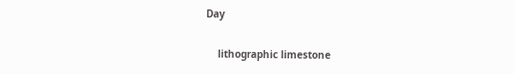Day

    lithographic limestone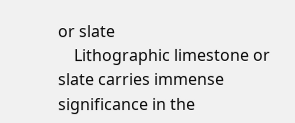or slate
    Lithographic limestone or slate carries immense significance in the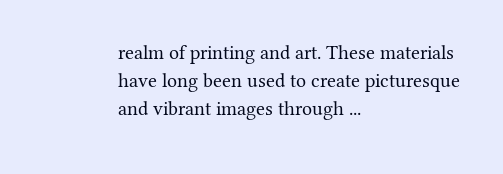realm of printing and art. These materials have long been used to create picturesque and vibrant images through ...